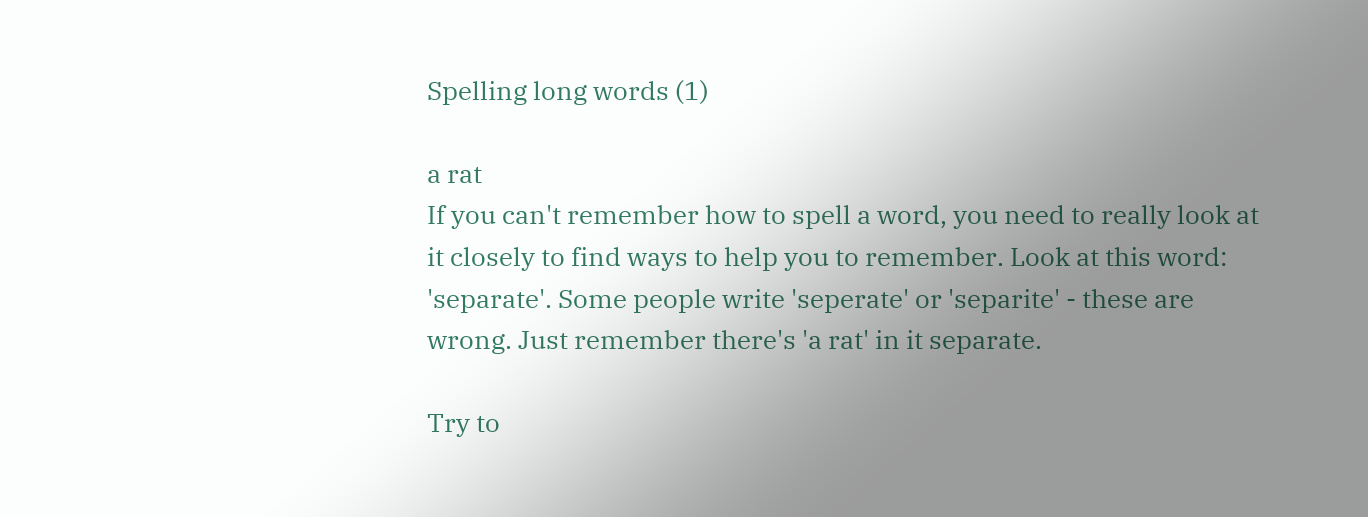Spelling long words (1)

a rat
If you can't remember how to spell a word, you need to really look at it closely to find ways to help you to remember. Look at this word: 'separate'. Some people write 'seperate' or 'separite' - these are wrong. Just remember there's 'a rat' in it separate.

Try to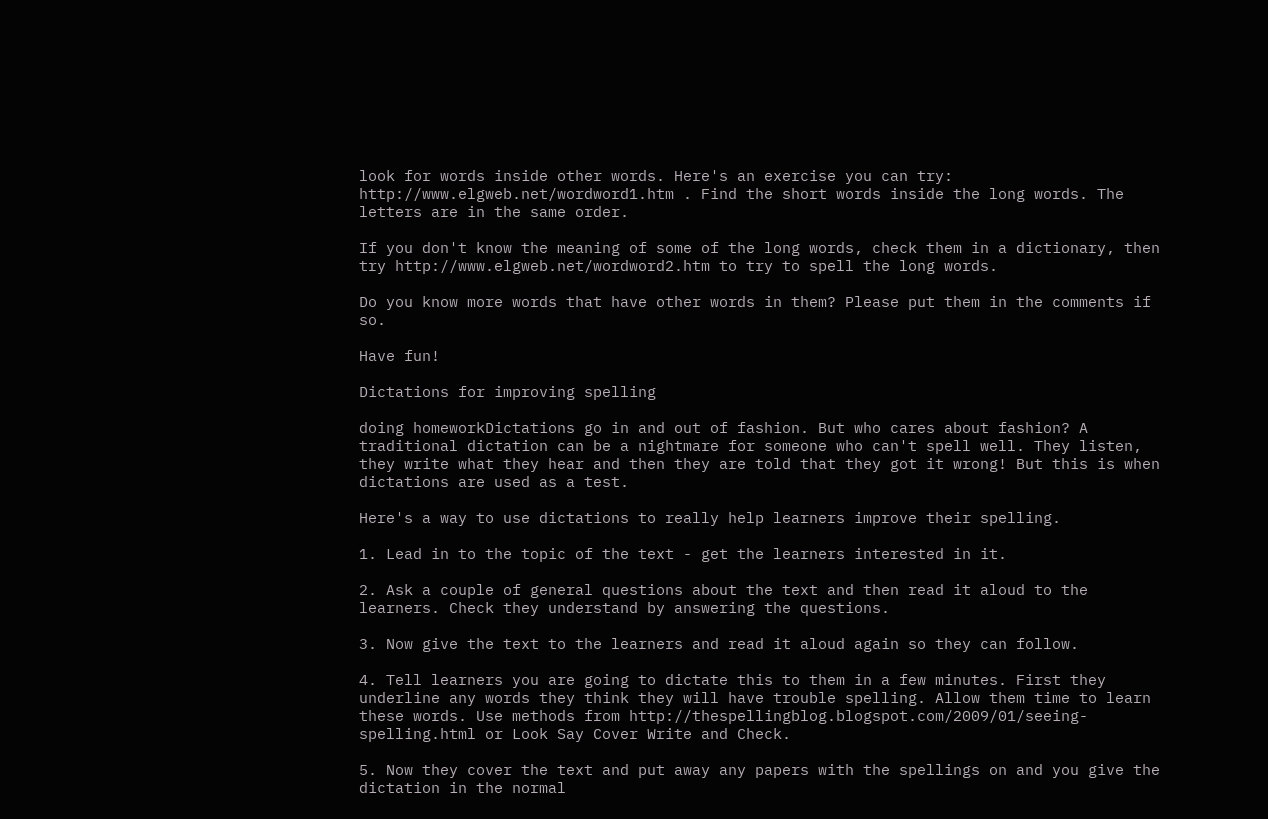look for words inside other words. Here's an exercise you can try: http://www.elgweb.net/wordword1.htm . Find the short words inside the long words. The letters are in the same order.

If you don't know the meaning of some of the long words, check them in a dictionary, then try http://www.elgweb.net/wordword2.htm to try to spell the long words.

Do you know more words that have other words in them? Please put them in the comments if so.

Have fun!

Dictations for improving spelling

doing homeworkDictations go in and out of fashion. But who cares about fashion? A traditional dictation can be a nightmare for someone who can't spell well. They listen, they write what they hear and then they are told that they got it wrong! But this is when dictations are used as a test.

Here's a way to use dictations to really help learners improve their spelling.

1. Lead in to the topic of the text - get the learners interested in it.

2. Ask a couple of general questions about the text and then read it aloud to the learners. Check they understand by answering the questions.

3. Now give the text to the learners and read it aloud again so they can follow.

4. Tell learners you are going to dictate this to them in a few minutes. First they underline any words they think they will have trouble spelling. Allow them time to learn these words. Use methods from http://thespellingblog.blogspot.com/2009/01/seeing-spelling.html or Look Say Cover Write and Check.

5. Now they cover the text and put away any papers with the spellings on and you give the dictation in the normal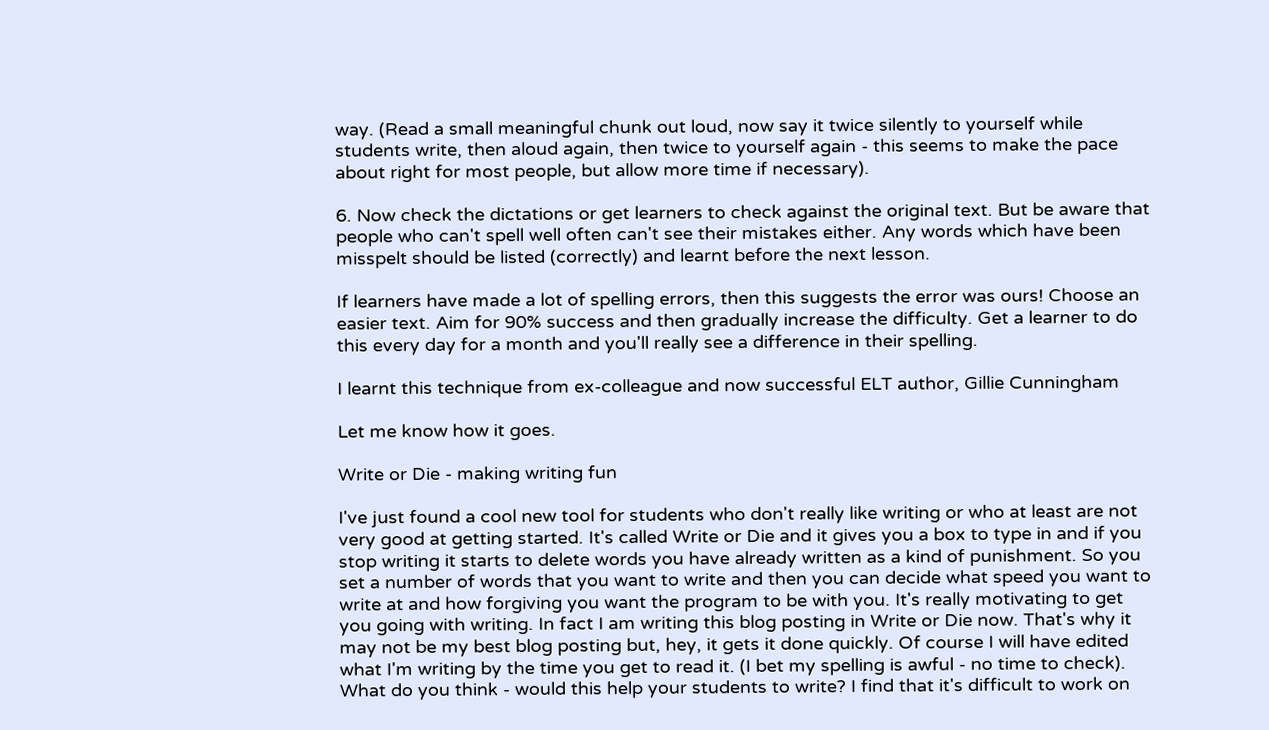way. (Read a small meaningful chunk out loud, now say it twice silently to yourself while students write, then aloud again, then twice to yourself again - this seems to make the pace about right for most people, but allow more time if necessary).

6. Now check the dictations or get learners to check against the original text. But be aware that people who can't spell well often can't see their mistakes either. Any words which have been misspelt should be listed (correctly) and learnt before the next lesson.

If learners have made a lot of spelling errors, then this suggests the error was ours! Choose an easier text. Aim for 90% success and then gradually increase the difficulty. Get a learner to do this every day for a month and you'll really see a difference in their spelling.

I learnt this technique from ex-colleague and now successful ELT author, Gillie Cunningham

Let me know how it goes.

Write or Die - making writing fun

I've just found a cool new tool for students who don't really like writing or who at least are not very good at getting started. It's called Write or Die and it gives you a box to type in and if you stop writing it starts to delete words you have already written as a kind of punishment. So you set a number of words that you want to write and then you can decide what speed you want to write at and how forgiving you want the program to be with you. It's really motivating to get you going with writing. In fact I am writing this blog posting in Write or Die now. That's why it may not be my best blog posting but, hey, it gets it done quickly. Of course I will have edited what I'm writing by the time you get to read it. (I bet my spelling is awful - no time to check). What do you think - would this help your students to write? I find that it's difficult to work on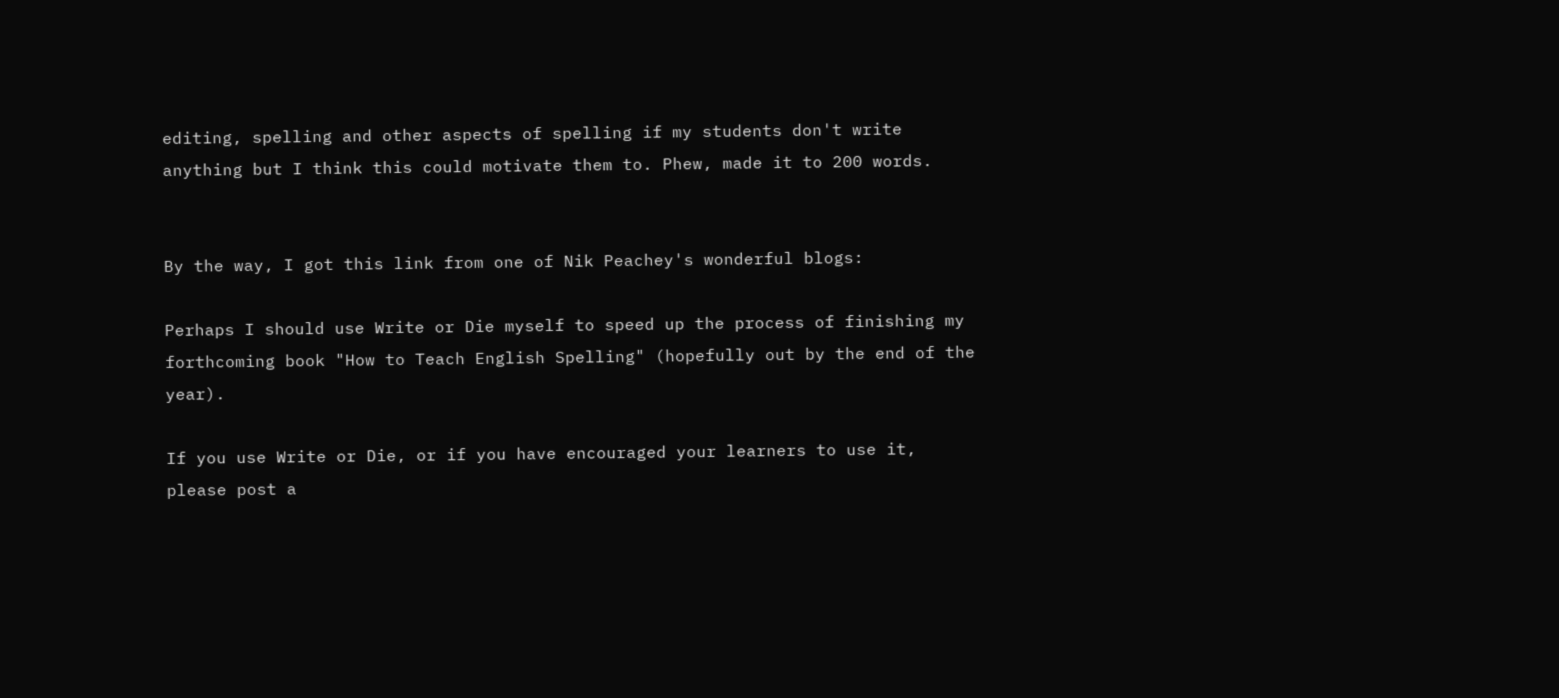editing, spelling and other aspects of spelling if my students don't write anything but I think this could motivate them to. Phew, made it to 200 words.


By the way, I got this link from one of Nik Peachey's wonderful blogs:

Perhaps I should use Write or Die myself to speed up the process of finishing my forthcoming book "How to Teach English Spelling" (hopefully out by the end of the year).

If you use Write or Die, or if you have encouraged your learners to use it, please post a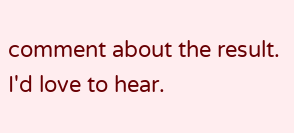comment about the result. I'd love to hear.